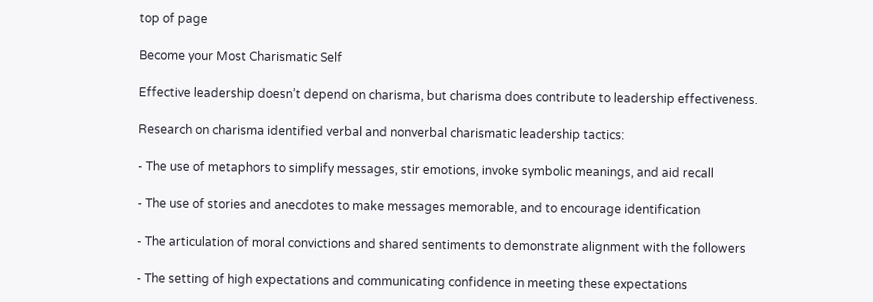top of page

Become your Most Charismatic Self

Effective leadership doesn’t depend on charisma, but charisma does contribute to leadership effectiveness.

Research on charisma identified verbal and nonverbal charismatic leadership tactics:

- The use of metaphors to simplify messages, stir emotions, invoke symbolic meanings, and aid recall

- The use of stories and anecdotes to make messages memorable, and to encourage identification

- The articulation of moral convictions and shared sentiments to demonstrate alignment with the followers

- The setting of high expectations and communicating confidence in meeting these expectations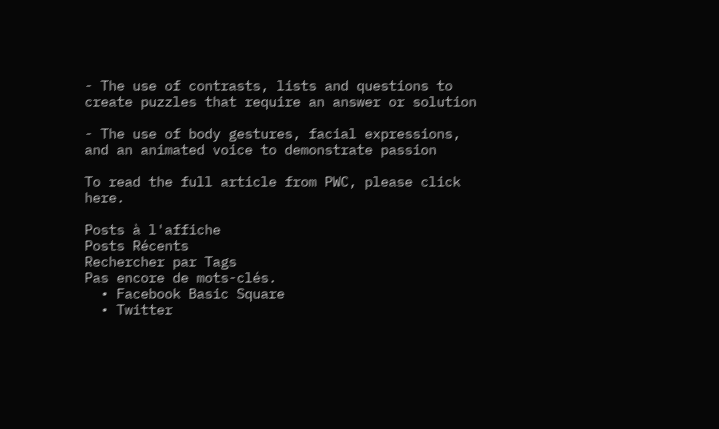- The use of contrasts, lists and questions to create puzzles that require an answer or solution

- The use of body gestures, facial expressions, and an animated voice to demonstrate passion

To read the full article from PWC, please click here.

Posts à l'affiche
Posts Récents
Rechercher par Tags
Pas encore de mots-clés.
  • Facebook Basic Square
  • Twitter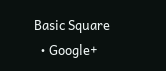Basic Square
  • Google+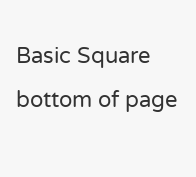Basic Square
bottom of page